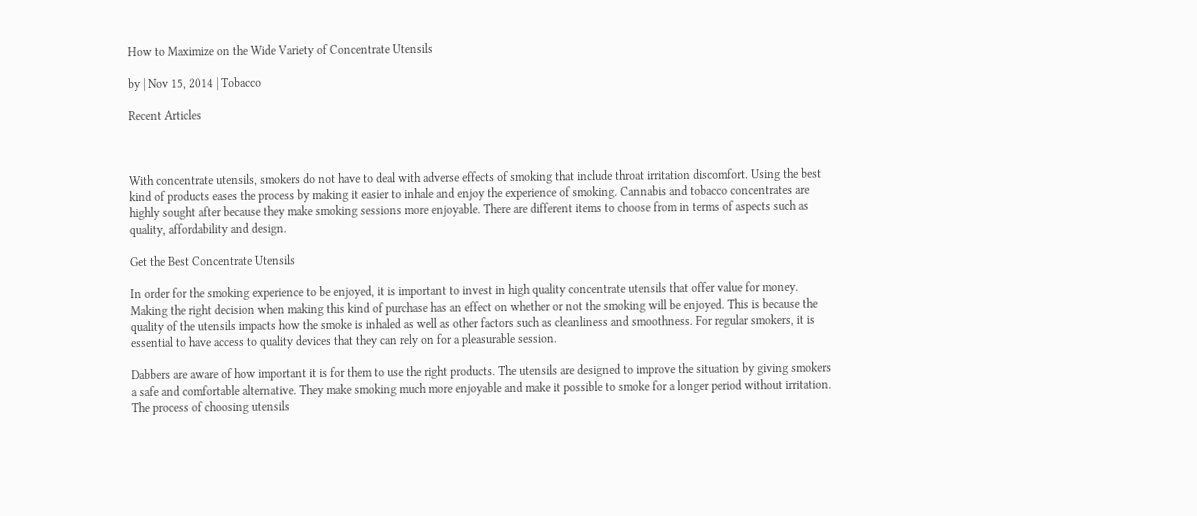How to Maximize on the Wide Variety of Concentrate Utensils

by | Nov 15, 2014 | Tobacco

Recent Articles



With concentrate utensils, smokers do not have to deal with adverse effects of smoking that include throat irritation discomfort. Using the best kind of products eases the process by making it easier to inhale and enjoy the experience of smoking. Cannabis and tobacco concentrates are highly sought after because they make smoking sessions more enjoyable. There are different items to choose from in terms of aspects such as quality, affordability and design.

Get the Best Concentrate Utensils

In order for the smoking experience to be enjoyed, it is important to invest in high quality concentrate utensils that offer value for money. Making the right decision when making this kind of purchase has an effect on whether or not the smoking will be enjoyed. This is because the quality of the utensils impacts how the smoke is inhaled as well as other factors such as cleanliness and smoothness. For regular smokers, it is essential to have access to quality devices that they can rely on for a pleasurable session.

Dabbers are aware of how important it is for them to use the right products. The utensils are designed to improve the situation by giving smokers a safe and comfortable alternative. They make smoking much more enjoyable and make it possible to smoke for a longer period without irritation. The process of choosing utensils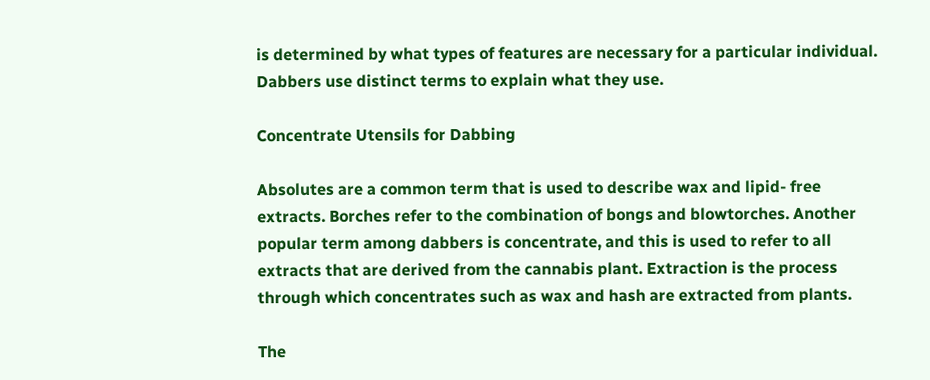is determined by what types of features are necessary for a particular individual. Dabbers use distinct terms to explain what they use.

Concentrate Utensils for Dabbing

Absolutes are a common term that is used to describe wax and lipid- free extracts. Borches refer to the combination of bongs and blowtorches. Another popular term among dabbers is concentrate, and this is used to refer to all extracts that are derived from the cannabis plant. Extraction is the process through which concentrates such as wax and hash are extracted from plants.

The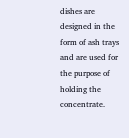dishes are designed in the form of ash trays and are used for the purpose of holding the concentrate.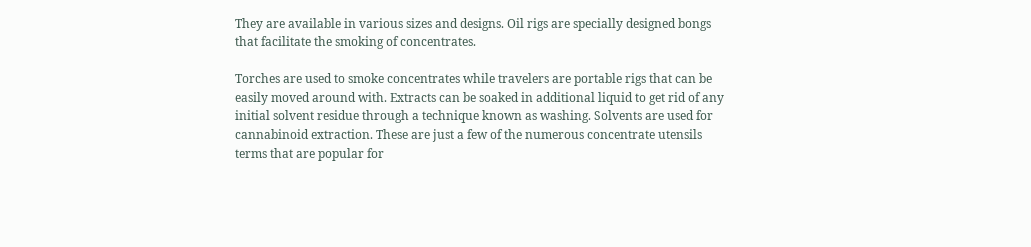They are available in various sizes and designs. Oil rigs are specially designed bongs that facilitate the smoking of concentrates.

Torches are used to smoke concentrates while travelers are portable rigs that can be easily moved around with. Extracts can be soaked in additional liquid to get rid of any initial solvent residue through a technique known as washing. Solvents are used for cannabinoid extraction. These are just a few of the numerous concentrate utensils terms that are popular for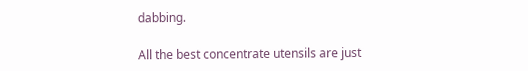dabbing.

All the best concentrate utensils are just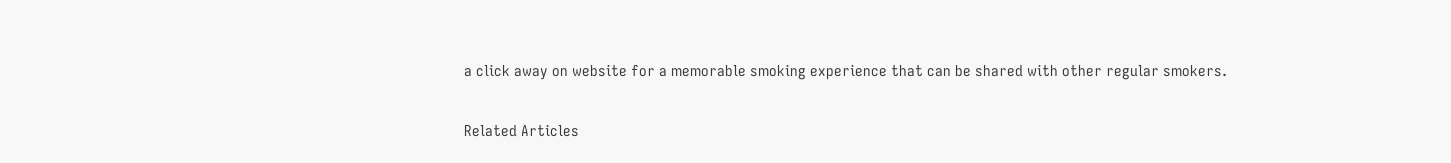a click away on website for a memorable smoking experience that can be shared with other regular smokers.

Related Articles